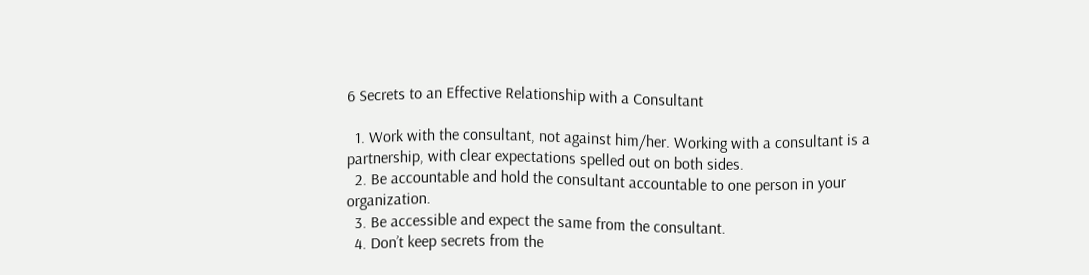6 Secrets to an Effective Relationship with a Consultant

  1. Work with the consultant, not against him/her. Working with a consultant is a partnership, with clear expectations spelled out on both sides.
  2. Be accountable and hold the consultant accountable to one person in your organization.
  3. Be accessible and expect the same from the consultant.
  4. Don’t keep secrets from the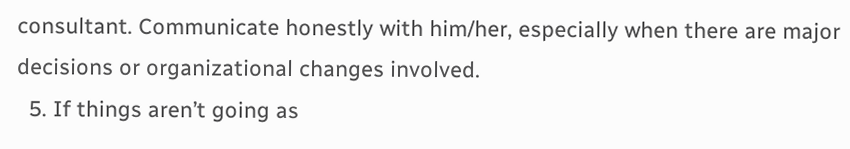consultant. Communicate honestly with him/her, especially when there are major decisions or organizational changes involved.
  5. If things aren’t going as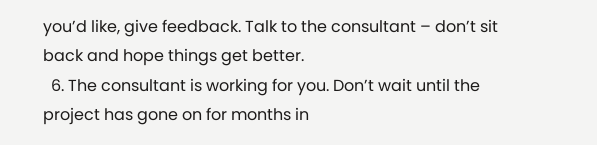you’d like, give feedback. Talk to the consultant – don’t sit back and hope things get better.
  6. The consultant is working for you. Don’t wait until the project has gone on for months in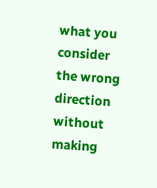what you consider the wrong direction without making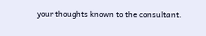your thoughts known to the consultant.